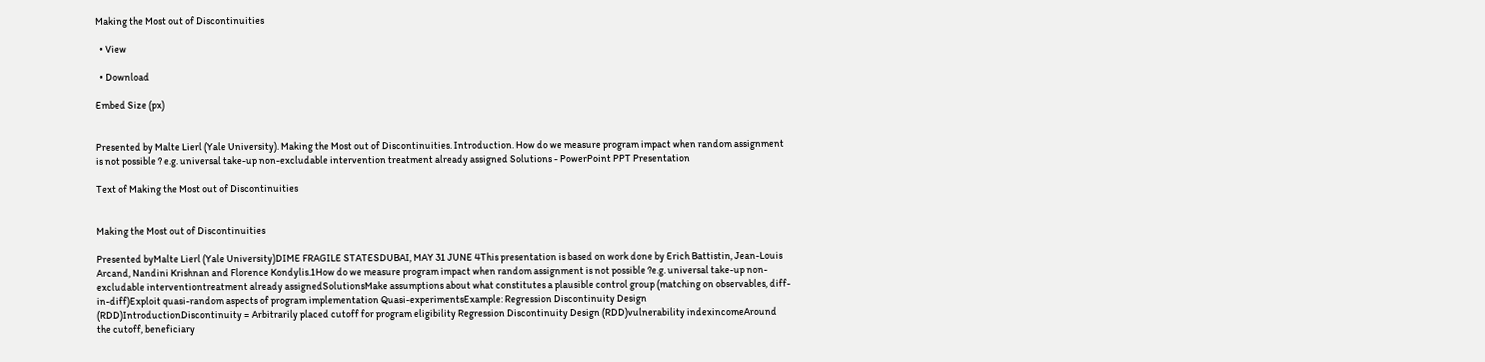Making the Most out of Discontinuities

  • View

  • Download

Embed Size (px)


Presented by Malte Lierl (Yale University). Making the Most out of Discontinuities. Introduction. How do we measure program impact when random assignment is not possible ? e.g. universal take-up non-excludable intervention treatment already assigned Solutions - PowerPoint PPT Presentation

Text of Making the Most out of Discontinuities


Making the Most out of Discontinuities

Presented byMalte Lierl (Yale University)DIME FRAGILE STATESDUBAI, MAY 31 JUNE 4This presentation is based on work done by Erich Battistin, Jean-Louis Arcand, Nandini Krishnan and Florence Kondylis.1How do we measure program impact when random assignment is not possible ?e.g. universal take-up non-excludable interventiontreatment already assignedSolutionsMake assumptions about what constitutes a plausible control group (matching on observables, diff-in-diff)Exploit quasi-random aspects of program implementation Quasi-experimentsExample: Regression Discontinuity Design (RDD)IntroductionDiscontinuity = Arbitrarily placed cutoff for program eligibility Regression Discontinuity Design (RDD)vulnerability indexincomeAround the cutoff, beneficiary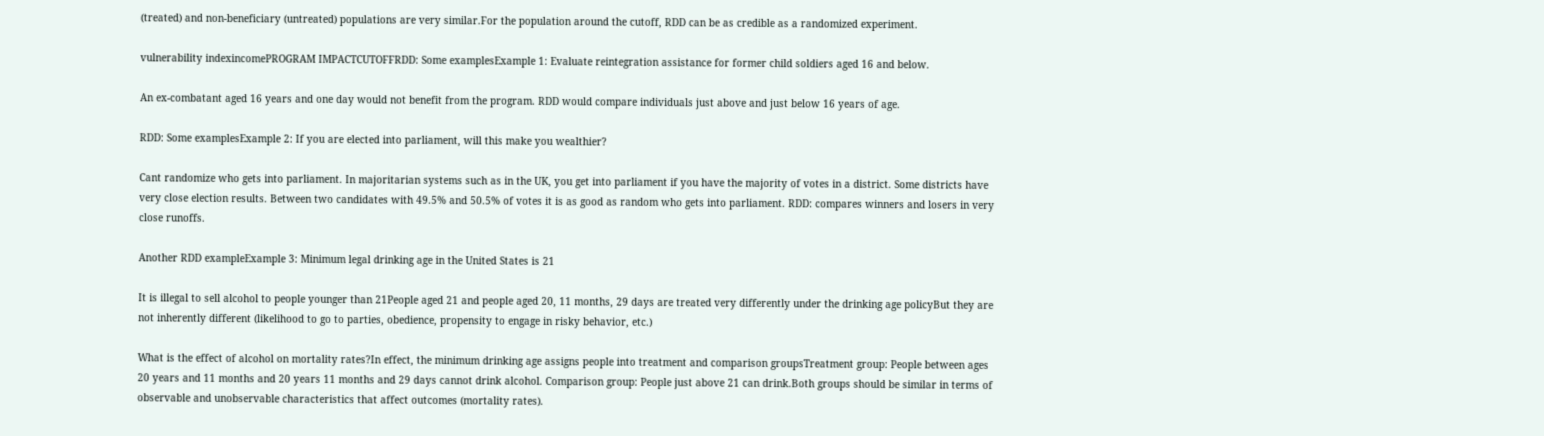(treated) and non-beneficiary (untreated) populations are very similar.For the population around the cutoff, RDD can be as credible as a randomized experiment.

vulnerability indexincomePROGRAM IMPACTCUTOFFRDD: Some examplesExample 1: Evaluate reintegration assistance for former child soldiers aged 16 and below.

An ex-combatant aged 16 years and one day would not benefit from the program. RDD would compare individuals just above and just below 16 years of age.

RDD: Some examplesExample 2: If you are elected into parliament, will this make you wealthier?

Cant randomize who gets into parliament. In majoritarian systems such as in the UK, you get into parliament if you have the majority of votes in a district. Some districts have very close election results. Between two candidates with 49.5% and 50.5% of votes it is as good as random who gets into parliament. RDD: compares winners and losers in very close runoffs.

Another RDD exampleExample 3: Minimum legal drinking age in the United States is 21

It is illegal to sell alcohol to people younger than 21People aged 21 and people aged 20, 11 months, 29 days are treated very differently under the drinking age policyBut they are not inherently different (likelihood to go to parties, obedience, propensity to engage in risky behavior, etc.)

What is the effect of alcohol on mortality rates?In effect, the minimum drinking age assigns people into treatment and comparison groupsTreatment group: People between ages 20 years and 11 months and 20 years 11 months and 29 days cannot drink alcohol. Comparison group: People just above 21 can drink.Both groups should be similar in terms of observable and unobservable characteristics that affect outcomes (mortality rates).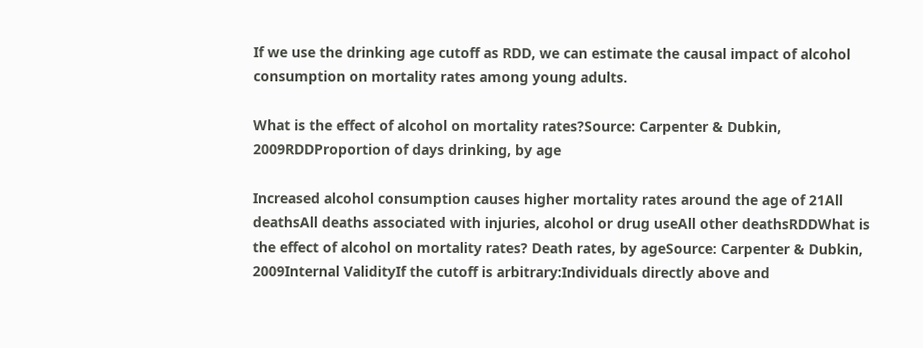If we use the drinking age cutoff as RDD, we can estimate the causal impact of alcohol consumption on mortality rates among young adults.

What is the effect of alcohol on mortality rates?Source: Carpenter & Dubkin, 2009RDDProportion of days drinking, by age

Increased alcohol consumption causes higher mortality rates around the age of 21All deathsAll deaths associated with injuries, alcohol or drug useAll other deathsRDDWhat is the effect of alcohol on mortality rates? Death rates, by ageSource: Carpenter & Dubkin, 2009Internal ValidityIf the cutoff is arbitrary:Individuals directly above and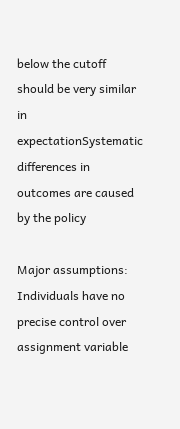below the cutoff should be very similar in expectationSystematic differences in outcomes are caused by the policy

Major assumptions: Individuals have no precise control over assignment variable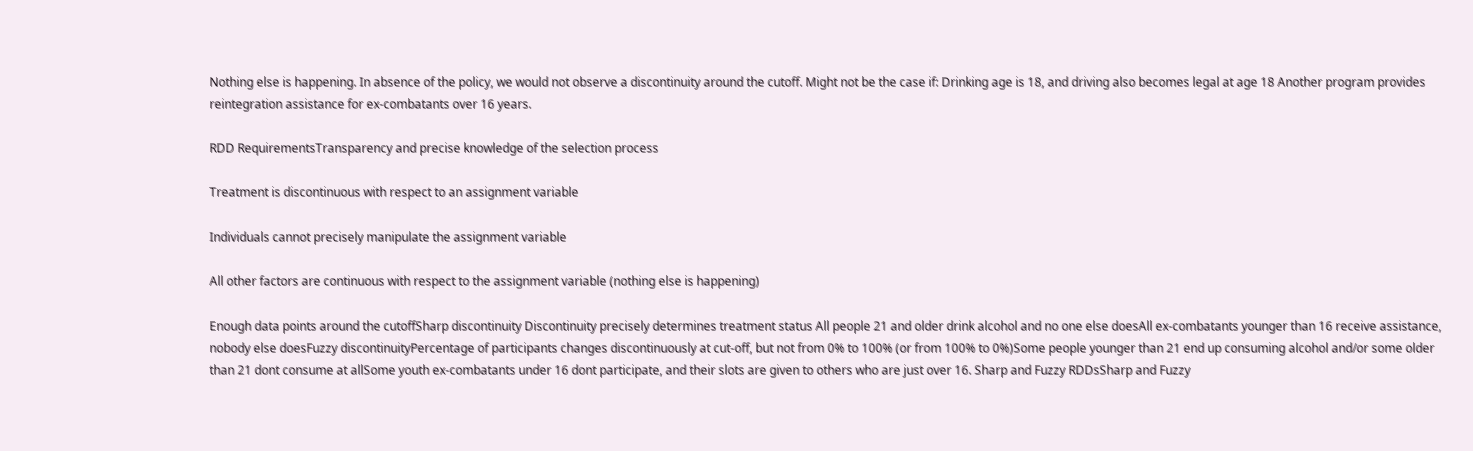Nothing else is happening. In absence of the policy, we would not observe a discontinuity around the cutoff. Might not be the case if: Drinking age is 18, and driving also becomes legal at age 18 Another program provides reintegration assistance for ex-combatants over 16 years.

RDD RequirementsTransparency and precise knowledge of the selection process

Treatment is discontinuous with respect to an assignment variable

Individuals cannot precisely manipulate the assignment variable

All other factors are continuous with respect to the assignment variable (nothing else is happening)

Enough data points around the cutoffSharp discontinuity Discontinuity precisely determines treatment status All people 21 and older drink alcohol and no one else doesAll ex-combatants younger than 16 receive assistance, nobody else doesFuzzy discontinuityPercentage of participants changes discontinuously at cut-off, but not from 0% to 100% (or from 100% to 0%)Some people younger than 21 end up consuming alcohol and/or some older than 21 dont consume at allSome youth ex-combatants under 16 dont participate, and their slots are given to others who are just over 16. Sharp and Fuzzy RDDsSharp and Fuzzy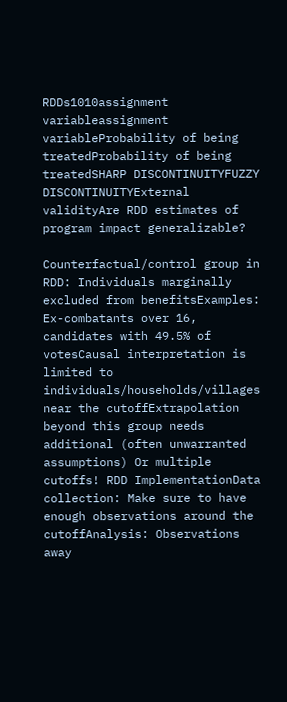RDDs1010assignment variableassignment variableProbability of being treatedProbability of being treatedSHARP DISCONTINUITYFUZZY DISCONTINUITYExternal validityAre RDD estimates of program impact generalizable?

Counterfactual/control group in RDD: Individuals marginally excluded from benefitsExamples: Ex-combatants over 16, candidates with 49.5% of votesCausal interpretation is limited to individuals/households/villages near the cutoffExtrapolation beyond this group needs additional (often unwarranted assumptions) Or multiple cutoffs! RDD ImplementationData collection: Make sure to have enough observations around the cutoffAnalysis: Observations away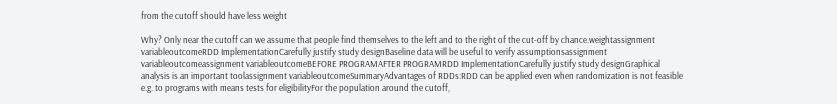from the cutoff should have less weight

Why? Only near the cutoff can we assume that people find themselves to the left and to the right of the cut-off by chance.weightassignment variableoutcomeRDD ImplementationCarefully justify study designBaseline data will be useful to verify assumptionsassignment variableoutcomeassignment variableoutcomeBEFORE PROGRAMAFTER PROGRAMRDD ImplementationCarefully justify study designGraphical analysis is an important toolassignment variableoutcomeSummaryAdvantages of RDDs:RDD can be applied even when randomization is not feasible e.g. to programs with means tests for eligibilityFor the population around the cutoff,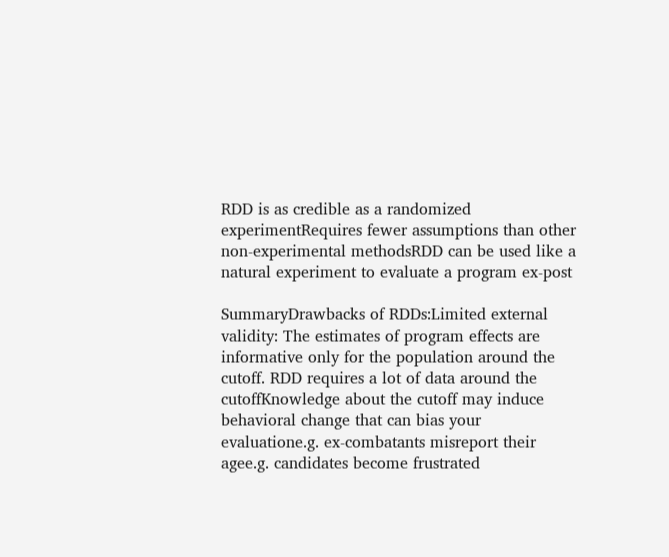RDD is as credible as a randomized experimentRequires fewer assumptions than other non-experimental methodsRDD can be used like a natural experiment to evaluate a program ex-post

SummaryDrawbacks of RDDs:Limited external validity: The estimates of program effects are informative only for the population around the cutoff. RDD requires a lot of data around the cutoffKnowledge about the cutoff may induce behavioral change that can bias your evaluatione.g. ex-combatants misreport their agee.g. candidates become frustrated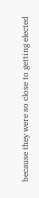because they were so close to getting elected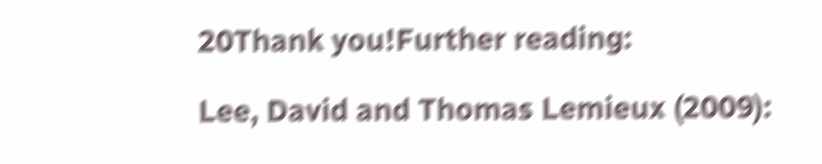20Thank you!Further reading:

Lee, David and Thomas Lemieux (2009):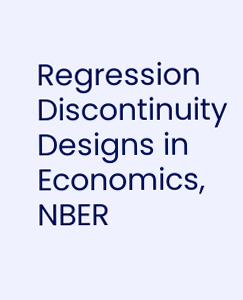Regression Discontinuity Designs in Economics, NBER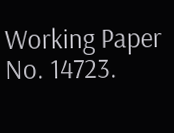Working Paper No. 14723.